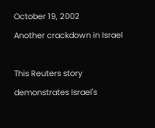October 19, 2002
Another crackdown in Israel

This Reuters story demonstrates Israel's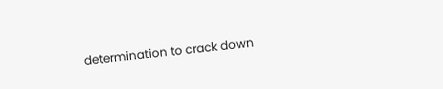determination to crack down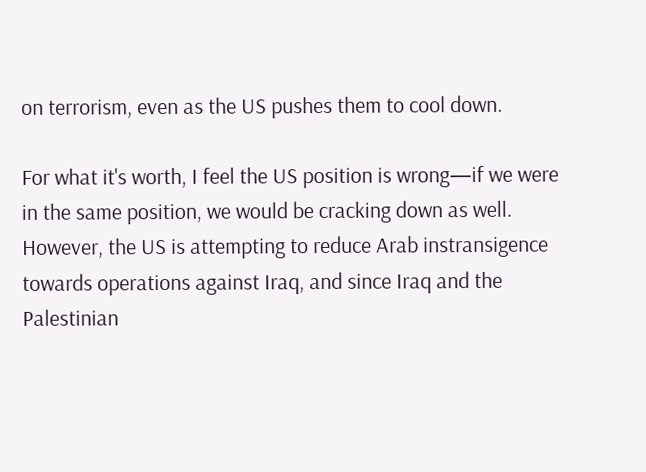on terrorism, even as the US pushes them to cool down.

For what it's worth, I feel the US position is wrong—if we were in the same position, we would be cracking down as well. However, the US is attempting to reduce Arab instransigence towards operations against Iraq, and since Iraq and the Palestinian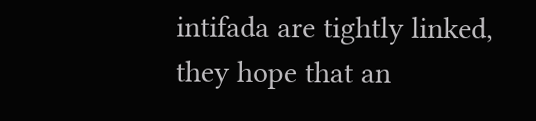intifada are tightly linked, they hope that an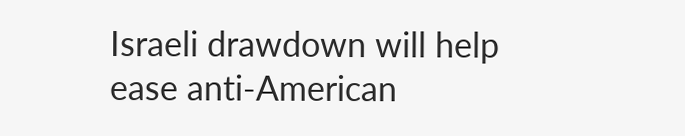Israeli drawdown will help ease anti-American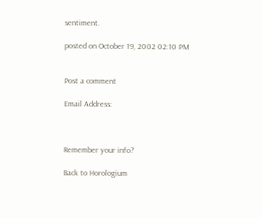sentiment.

posted on October 19, 2002 02:10 PM


Post a comment

Email Address:



Remember your info?

Back to Horologium